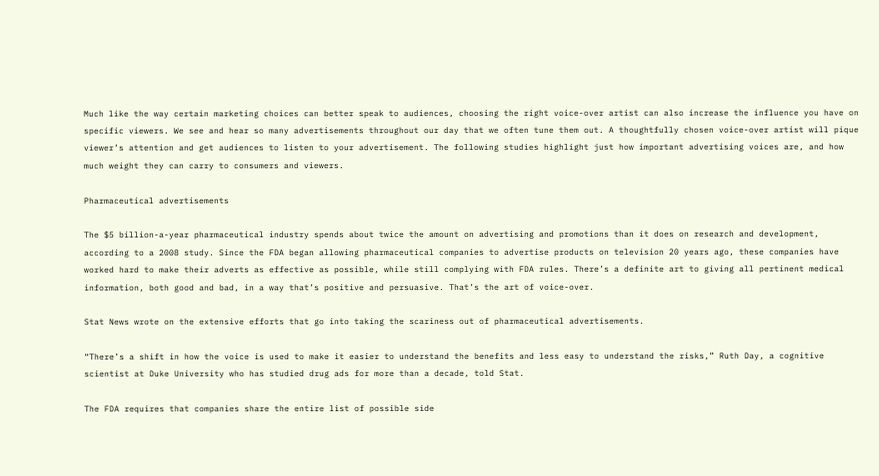Much like the way certain marketing choices can better speak to audiences, choosing the right voice-over artist can also increase the influence you have on specific viewers. We see and hear so many advertisements throughout our day that we often tune them out. A thoughtfully chosen voice-over artist will pique viewer’s attention and get audiences to listen to your advertisement. The following studies highlight just how important advertising voices are, and how much weight they can carry to consumers and viewers.

Pharmaceutical advertisements

The $5 billion-a-year pharmaceutical industry spends about twice the amount on advertising and promotions than it does on research and development, according to a 2008 study. Since the FDA began allowing pharmaceutical companies to advertise products on television 20 years ago, these companies have worked hard to make their adverts as effective as possible, while still complying with FDA rules. There’s a definite art to giving all pertinent medical information, both good and bad, in a way that’s positive and persuasive. That’s the art of voice-over.

Stat News wrote on the extensive efforts that go into taking the scariness out of pharmaceutical advertisements.

“There’s a shift in how the voice is used to make it easier to understand the benefits and less easy to understand the risks,” Ruth Day, a cognitive scientist at Duke University who has studied drug ads for more than a decade, told Stat.

The FDA requires that companies share the entire list of possible side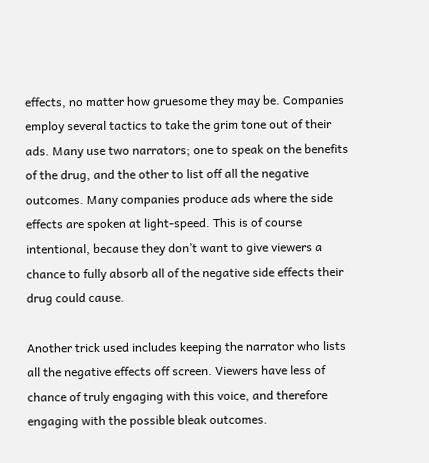effects, no matter how gruesome they may be. Companies employ several tactics to take the grim tone out of their ads. Many use two narrators; one to speak on the benefits of the drug, and the other to list off all the negative outcomes. Many companies produce ads where the side effects are spoken at light-speed. This is of course intentional, because they don’t want to give viewers a chance to fully absorb all of the negative side effects their drug could cause.

Another trick used includes keeping the narrator who lists all the negative effects off screen. Viewers have less of chance of truly engaging with this voice, and therefore engaging with the possible bleak outcomes.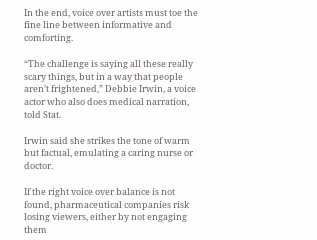In the end, voice over artists must toe the fine line between informative and comforting.

“The challenge is saying all these really scary things, but in a way that people aren’t frightened,” Debbie Irwin, a voice actor who also does medical narration, told Stat.

Irwin said she strikes the tone of warm but factual, emulating a caring nurse or doctor.

If the right voice over balance is not found, pharmaceutical companies risk losing viewers, either by not engaging them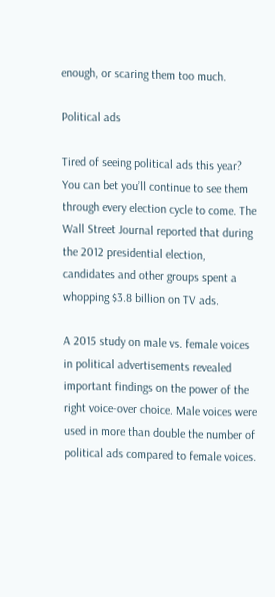enough, or scaring them too much.

Political ads

Tired of seeing political ads this year? You can bet you’ll continue to see them through every election cycle to come. The Wall Street Journal reported that during the 2012 presidential election, candidates and other groups spent a whopping $3.8 billion on TV ads.

A 2015 study on male vs. female voices in political advertisements revealed important findings on the power of the right voice-over choice. Male voices were used in more than double the number of political ads compared to female voices.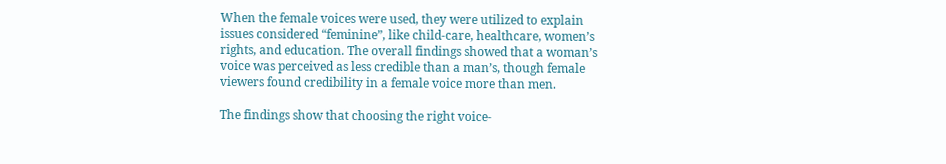When the female voices were used, they were utilized to explain issues considered “feminine”, like child-care, healthcare, women’s rights, and education. The overall findings showed that a woman’s voice was perceived as less credible than a man’s, though female viewers found credibility in a female voice more than men.

The findings show that choosing the right voice-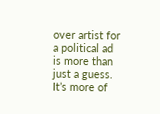over artist for a political ad is more than just a guess. It’s more of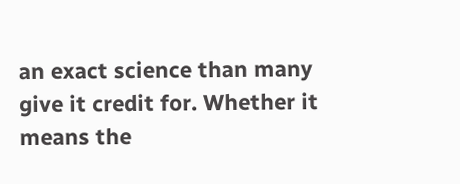an exact science than many give it credit for. Whether it means the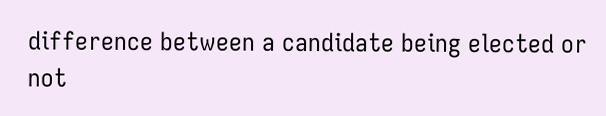difference between a candidate being elected or not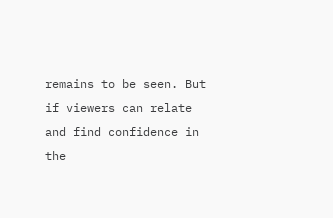remains to be seen. But if viewers can relate and find confidence in the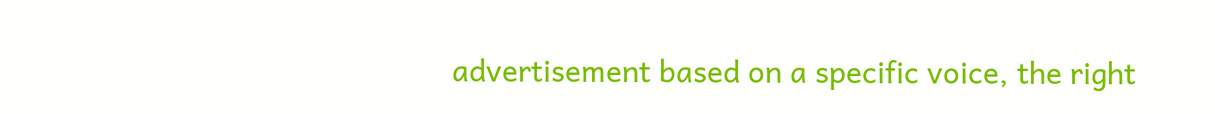advertisement based on a specific voice, the right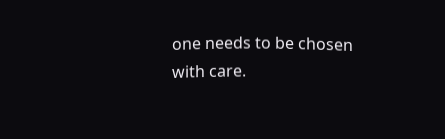one needs to be chosen with care.